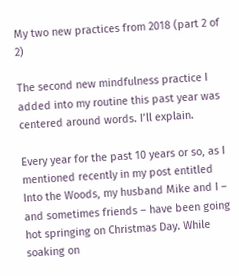My two new practices from 2018 (part 2 of 2)

The second new mindfulness practice I added into my routine this past year was centered around words. I’ll explain.

Every year for the past 10 years or so, as I mentioned recently in my post entitled Into the Woods, my husband Mike and I – and sometimes friends – have been going hot springing on Christmas Day. While soaking on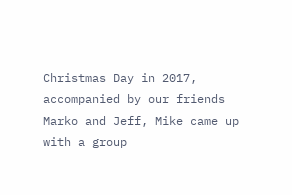Christmas Day in 2017, accompanied by our friends Marko and Jeff, Mike came up with a group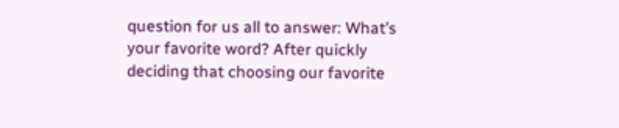question for us all to answer: What’s your favorite word? After quickly deciding that choosing our favorite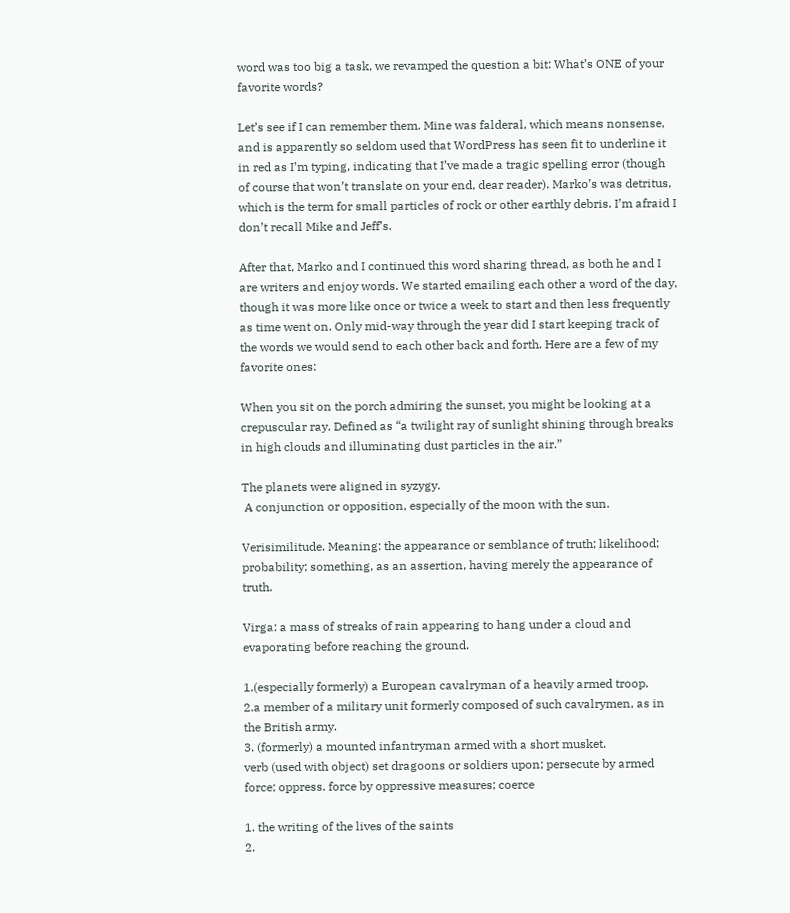word was too big a task, we revamped the question a bit: What’s ONE of your favorite words?

Let’s see if I can remember them. Mine was falderal, which means nonsense, and is apparently so seldom used that WordPress has seen fit to underline it in red as I’m typing, indicating that I’ve made a tragic spelling error (though of course that won’t translate on your end, dear reader). Marko’s was detritus, which is the term for small particles of rock or other earthly debris. I’m afraid I don’t recall Mike and Jeff’s.

After that, Marko and I continued this word sharing thread, as both he and I are writers and enjoy words. We started emailing each other a word of the day, though it was more like once or twice a week to start and then less frequently as time went on. Only mid-way through the year did I start keeping track of the words we would send to each other back and forth. Here are a few of my favorite ones:

When you sit on the porch admiring the sunset, you might be looking at a crepuscular ray. Defined as “a twilight ray of sunlight shining through breaks in high clouds and illuminating dust particles in the air.”

The planets were aligned in syzygy.
 A conjunction or opposition, especially of the moon with the sun.

Verisimilitude. Meaning: the appearance or semblance of truth; likelihood; probability; something, as an assertion, having merely the appearance of truth.

Virga: a mass of streaks of rain appearing to hang under a cloud and evaporating before reaching the ground.

1.(especially formerly) a European cavalryman of a heavily armed troop.
2.a member of a military unit formerly composed of such cavalrymen, as in the British army.
3. (formerly) a mounted infantryman armed with a short musket.
verb (used with object) set dragoons or soldiers upon; persecute by armed force; oppress. force by oppressive measures; coerce

1. the writing of the lives of the saints
2.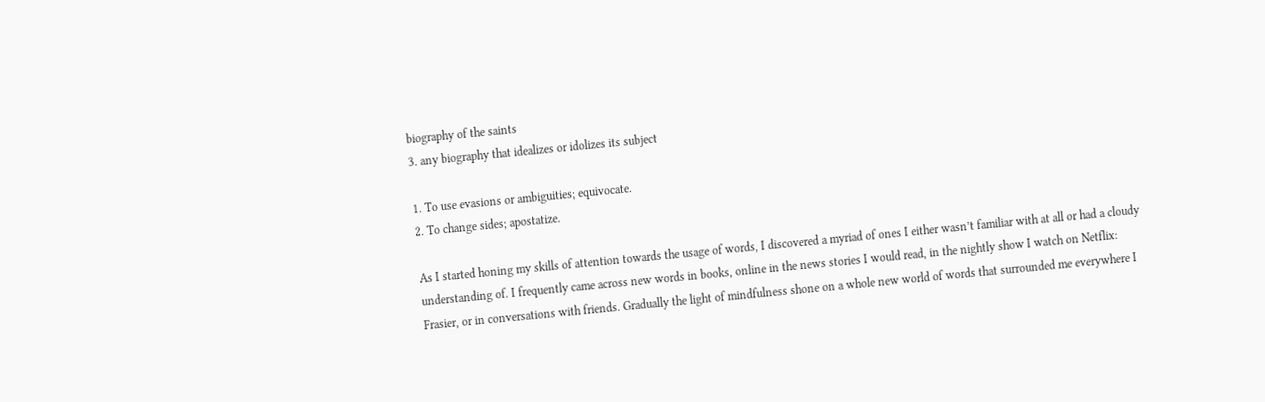biography of the saints
3. any biography that idealizes or idolizes its subject

1. To use evasions or ambiguities; equivocate.
2. To change sides; apostatize.

As I started honing my skills of attention towards the usage of words, I discovered a myriad of ones I either wasn’t familiar with at all or had a cloudy understanding of. I frequently came across new words in books, online in the news stories I would read, in the nightly show I watch on Netflix: Frasier, or in conversations with friends. Gradually the light of mindfulness shone on a whole new world of words that surrounded me everywhere I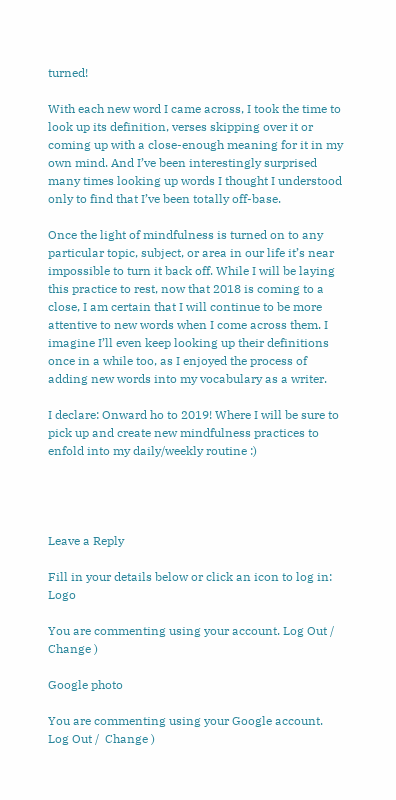turned!

With each new word I came across, I took the time to look up its definition, verses skipping over it or coming up with a close-enough meaning for it in my own mind. And I’ve been interestingly surprised many times looking up words I thought I understood only to find that I’ve been totally off-base.

Once the light of mindfulness is turned on to any particular topic, subject, or area in our life it’s near impossible to turn it back off. While I will be laying this practice to rest, now that 2018 is coming to a close, I am certain that I will continue to be more attentive to new words when I come across them. I imagine I’ll even keep looking up their definitions once in a while too, as I enjoyed the process of adding new words into my vocabulary as a writer.

I declare: Onward ho to 2019! Where I will be sure to pick up and create new mindfulness practices to enfold into my daily/weekly routine :)




Leave a Reply

Fill in your details below or click an icon to log in: Logo

You are commenting using your account. Log Out /  Change )

Google photo

You are commenting using your Google account. Log Out /  Change )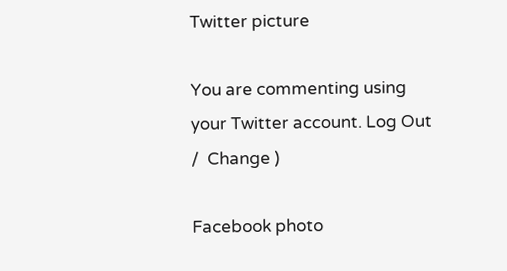Twitter picture

You are commenting using your Twitter account. Log Out /  Change )

Facebook photo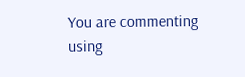You are commenting using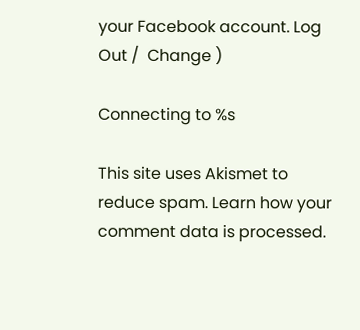your Facebook account. Log Out /  Change )

Connecting to %s

This site uses Akismet to reduce spam. Learn how your comment data is processed.